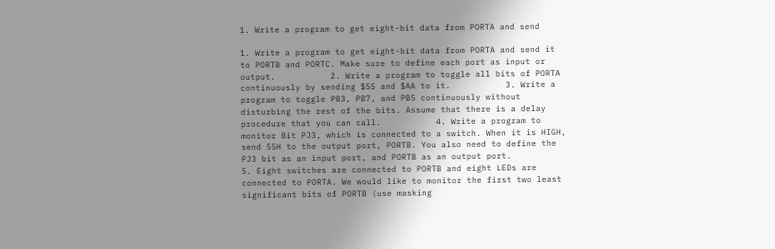1. Write a program to get eight-bit data from PORTA and send

1. Write a program to get eight-bit data from PORTA and send it to PORTB and PORTC. Make sure to define each port as input or output.           2. Write a program to toggle all bits of PORTA continuously by sending $55 and $AA to it.           3. Write a program to toggle PB3, PB7, and PB5 continuously without disturbing the rest of the bits. Assume that there is a delay procedure that you can call.           4. Write a program to monitor Bit PJ3, which is connected to a switch. When it is HIGH, send 55H to the output port, PORTB. You also need to define the PJ3 bit as an input port, and PORTB as an output port.           5. Eight switches are connected to PORTB and eight LEDs are connected to PORTA. We would like to monitor the first two least significant bits of PORTB (use masking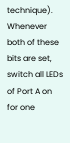technique).  Whenever both of these bits are set, switch all LEDs of Port A on for one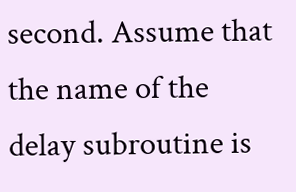second. Assume that the name of the delay subroutine is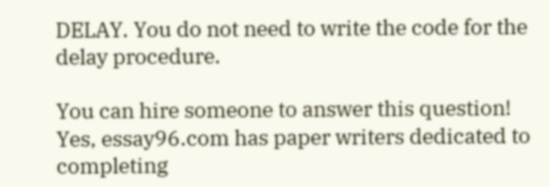DELAY. You do not need to write the code for the delay procedure.

You can hire someone to answer this question! Yes, essay96.com has paper writers dedicated to completing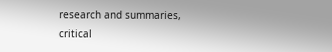research and summaries, critical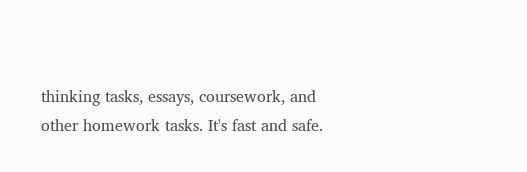thinking tasks, essays, coursework, and other homework tasks. It's fast and safe.